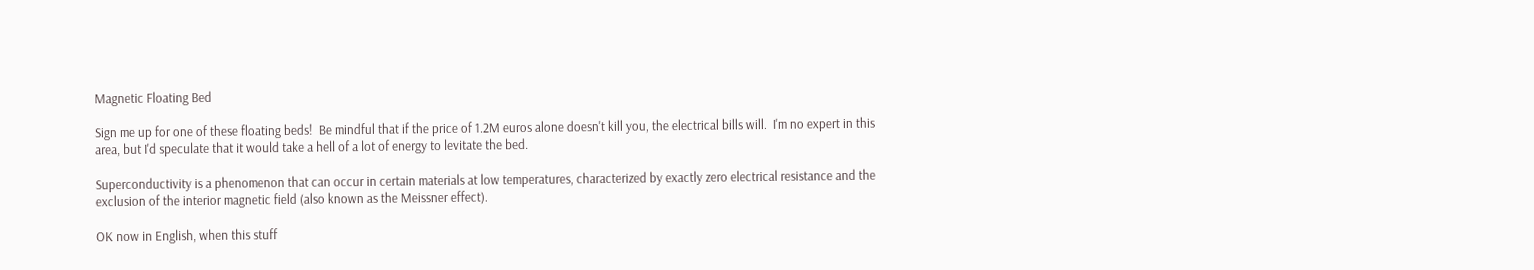Magnetic Floating Bed

Sign me up for one of these floating beds!  Be mindful that if the price of 1.2M euros alone doesn't kill you, the electrical bills will.  I'm no expert in this area, but I'd speculate that it would take a hell of a lot of energy to levitate the bed.

Superconductivity is a phenomenon that can occur in certain materials at low temperatures, characterized by exactly zero electrical resistance and the exclusion of the interior magnetic field (also known as the Meissner effect).

OK now in English, when this stuff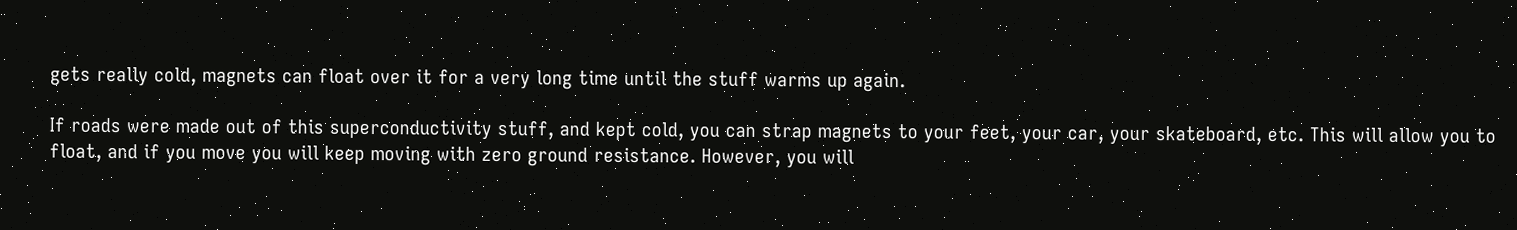gets really cold, magnets can float over it for a very long time until the stuff warms up again.

If roads were made out of this superconductivity stuff, and kept cold, you can strap magnets to your feet, your car, your skateboard, etc. This will allow you to float, and if you move you will keep moving with zero ground resistance. However, you will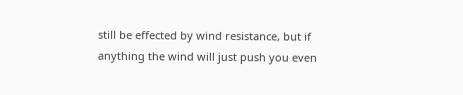still be effected by wind resistance, but if anything the wind will just push you even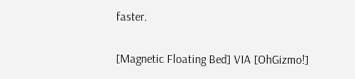faster.

[Magnetic Floating Bed] VIA [OhGizmo!]